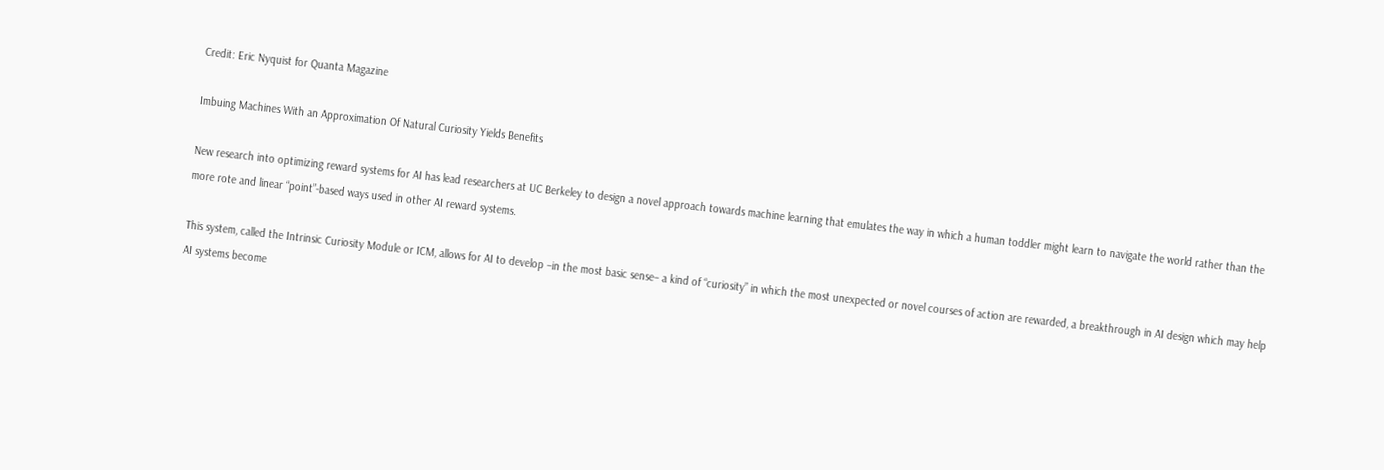Credit: Eric Nyquist for Quanta Magazine

Imbuing Machines With an Approximation Of Natural Curiosity Yields Benefits

New research into optimizing reward systems for AI has lead researchers at UC Berkeley to design a novel approach towards machine learning that emulates the way in which a human toddler might learn to navigate the world rather than the more rote and linear “point”-based ways used in other AI reward systems.

This system, called the Intrinsic Curiosity Module or ICM, allows for AI to develop –in the most basic sense– a kind of “curiosity” in which the most unexpected or novel courses of action are rewarded, a breakthrough in AI design which may help AI systems become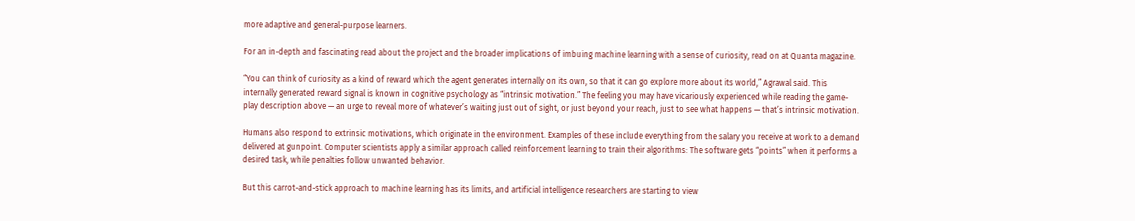more adaptive and general-purpose learners.

For an in-depth and fascinating read about the project and the broader implications of imbuing machine learning with a sense of curiosity, read on at Quanta magazine.

“You can think of curiosity as a kind of reward which the agent generates internally on its own, so that it can go explore more about its world,” Agrawal said. This internally generated reward signal is known in cognitive psychology as “intrinsic motivation.” The feeling you may have vicariously experienced while reading the game-play description above — an urge to reveal more of whatever’s waiting just out of sight, or just beyond your reach, just to see what happens — that’s intrinsic motivation.

Humans also respond to extrinsic motivations, which originate in the environment. Examples of these include everything from the salary you receive at work to a demand delivered at gunpoint. Computer scientists apply a similar approach called reinforcement learning to train their algorithms: The software gets “points” when it performs a desired task, while penalties follow unwanted behavior.

But this carrot-and-stick approach to machine learning has its limits, and artificial intelligence researchers are starting to view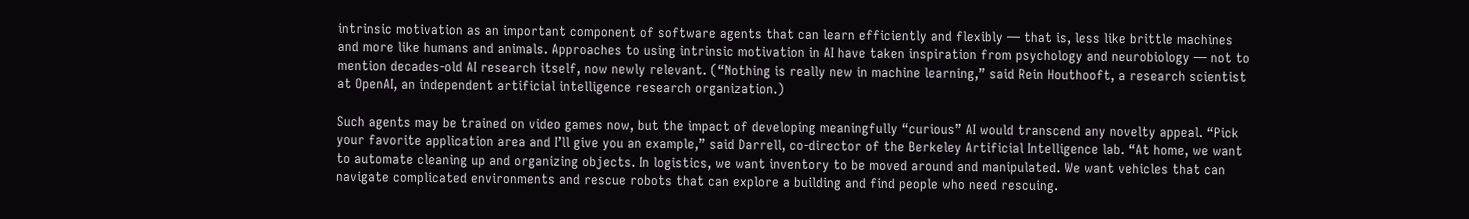intrinsic motivation as an important component of software agents that can learn efficiently and flexibly — that is, less like brittle machines and more like humans and animals. Approaches to using intrinsic motivation in AI have taken inspiration from psychology and neurobiology — not to mention decades-old AI research itself, now newly relevant. (“Nothing is really new in machine learning,” said Rein Houthooft, a research scientist at OpenAI, an independent artificial intelligence research organization.)

Such agents may be trained on video games now, but the impact of developing meaningfully “curious” AI would transcend any novelty appeal. “Pick your favorite application area and I’ll give you an example,” said Darrell, co-director of the Berkeley Artificial Intelligence lab. “At home, we want to automate cleaning up and organizing objects. In logistics, we want inventory to be moved around and manipulated. We want vehicles that can navigate complicated environments and rescue robots that can explore a building and find people who need rescuing.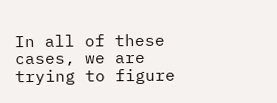In all of these cases, we are trying to figure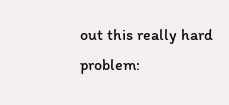out this really hard problem: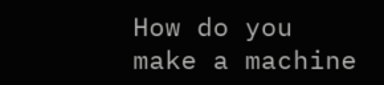How do you make a machine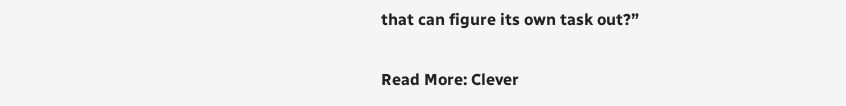that can figure its own task out?”

Read More: Clever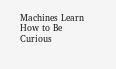Machines Learn How to Be Curious